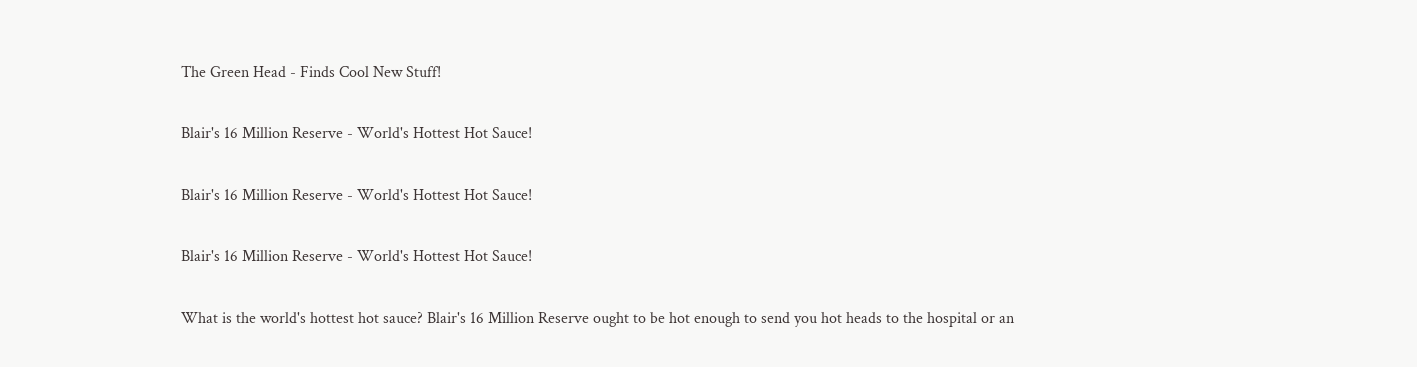The Green Head - Finds Cool New Stuff!

Blair's 16 Million Reserve - World's Hottest Hot Sauce!

Blair's 16 Million Reserve - World's Hottest Hot Sauce!

Blair's 16 Million Reserve - World's Hottest Hot Sauce!

What is the world's hottest hot sauce? Blair's 16 Million Reserve ought to be hot enough to send you hot heads to the hospital or an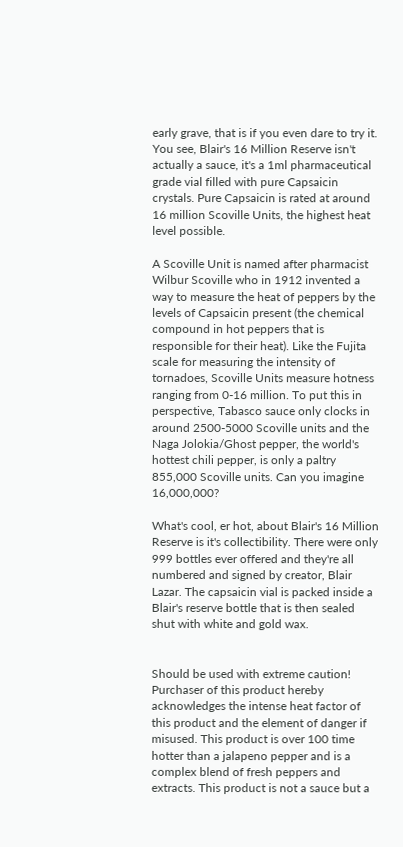early grave, that is if you even dare to try it. You see, Blair's 16 Million Reserve isn't actually a sauce, it's a 1ml pharmaceutical grade vial filled with pure Capsaicin crystals. Pure Capsaicin is rated at around 16 million Scoville Units, the highest heat level possible.

A Scoville Unit is named after pharmacist Wilbur Scoville who in 1912 invented a way to measure the heat of peppers by the levels of Capsaicin present (the chemical compound in hot peppers that is responsible for their heat). Like the Fujita scale for measuring the intensity of tornadoes, Scoville Units measure hotness ranging from 0-16 million. To put this in perspective, Tabasco sauce only clocks in around 2500-5000 Scoville units and the Naga Jolokia/Ghost pepper, the world's hottest chili pepper, is only a paltry 855,000 Scoville units. Can you imagine 16,000,000?

What's cool, er hot, about Blair's 16 Million Reserve is it's collectibility. There were only 999 bottles ever offered and they're all numbered and signed by creator, Blair Lazar. The capsaicin vial is packed inside a Blair's reserve bottle that is then sealed shut with white and gold wax.


Should be used with extreme caution! Purchaser of this product hereby acknowledges the intense heat factor of this product and the element of danger if misused. This product is over 100 time hotter than a jalapeno pepper and is a complex blend of fresh peppers and extracts. This product is not a sauce but a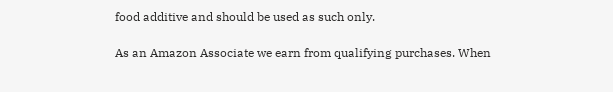food additive and should be used as such only.

As an Amazon Associate we earn from qualifying purchases. When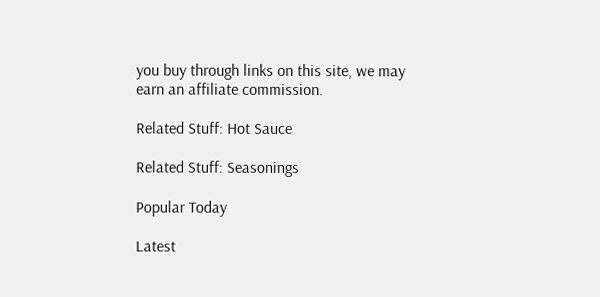you buy through links on this site, we may earn an affiliate commission.

Related Stuff: Hot Sauce

Related Stuff: Seasonings

Popular Today

Latest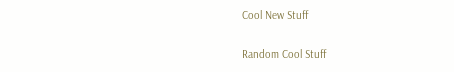Cool New Stuff

Random Cool Stuff